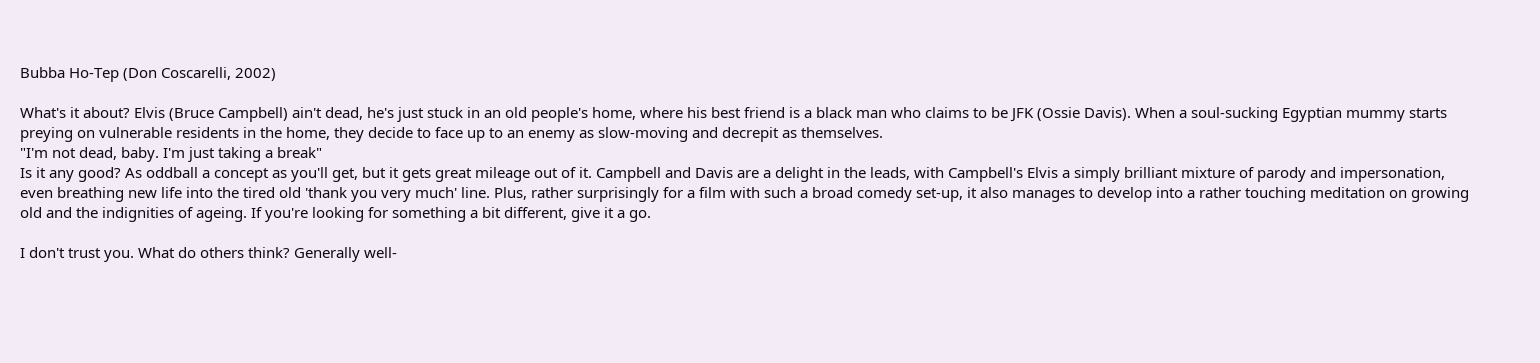Bubba Ho-Tep (Don Coscarelli, 2002)

What's it about? Elvis (Bruce Campbell) ain't dead, he's just stuck in an old people's home, where his best friend is a black man who claims to be JFK (Ossie Davis). When a soul-sucking Egyptian mummy starts preying on vulnerable residents in the home, they decide to face up to an enemy as slow-moving and decrepit as themselves.
"I'm not dead, baby. I'm just taking a break"
Is it any good? As oddball a concept as you'll get, but it gets great mileage out of it. Campbell and Davis are a delight in the leads, with Campbell's Elvis a simply brilliant mixture of parody and impersonation, even breathing new life into the tired old 'thank you very much' line. Plus, rather surprisingly for a film with such a broad comedy set-up, it also manages to develop into a rather touching meditation on growing old and the indignities of ageing. If you're looking for something a bit different, give it a go.

I don't trust you. What do others think? Generally well-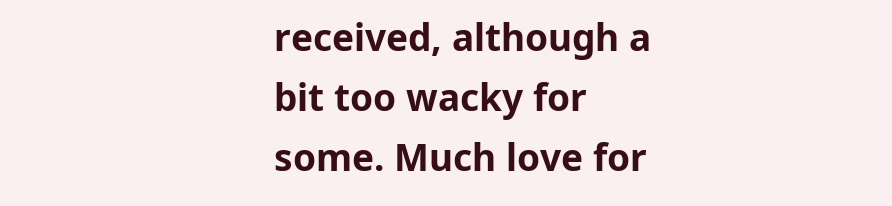received, although a bit too wacky for some. Much love for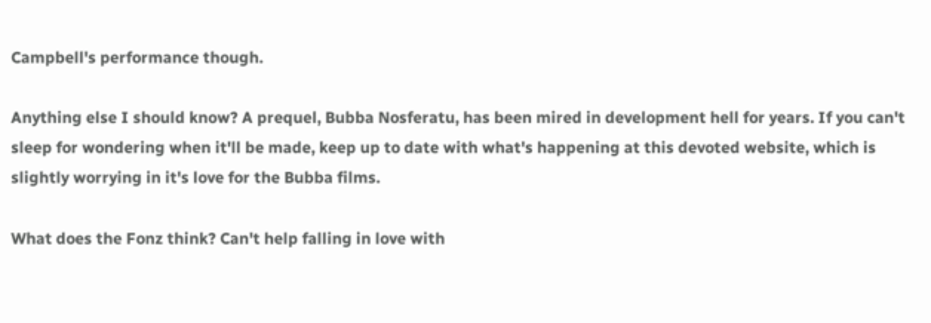Campbell's performance though.

Anything else I should know? A prequel, Bubba Nosferatu, has been mired in development hell for years. If you can't sleep for wondering when it'll be made, keep up to date with what's happening at this devoted website, which is slightly worrying in it's love for the Bubba films.

What does the Fonz think? Can't help falling in love with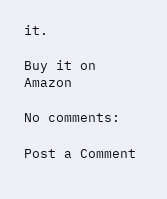it.

Buy it on Amazon

No comments:

Post a Comment